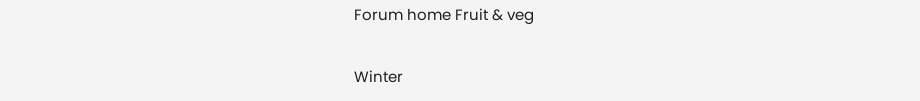Forum home Fruit & veg

Winter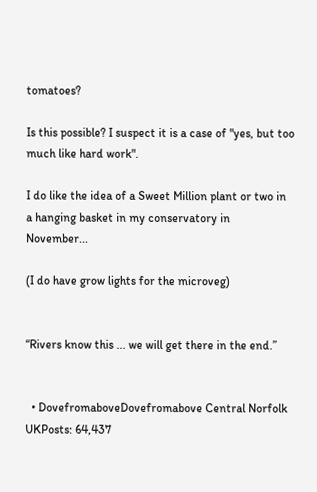tomatoes?

Is this possible? I suspect it is a case of "yes, but too much like hard work".

I do like the idea of a Sweet Million plant or two in a hanging basket in my conservatory in November...

(I do have grow lights for the microveg)


“Rivers know this ... we will get there in the end.”


  • DovefromaboveDovefromabove Central Norfolk UKPosts: 64,437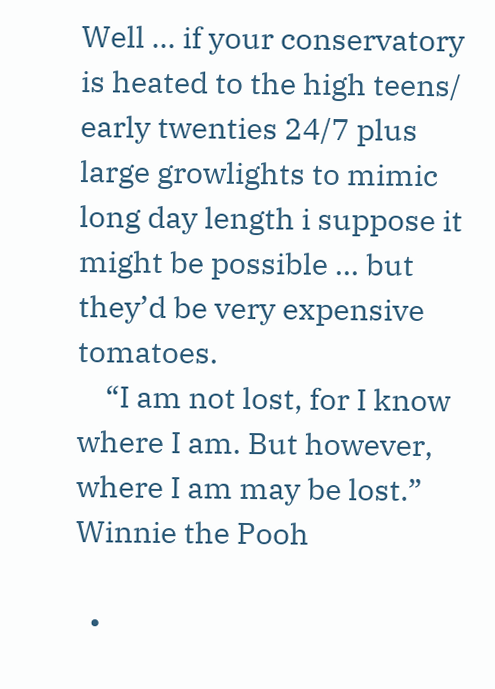Well ... if your conservatory is heated to the high teens/ early twenties 24/7 plus large growlights to mimic long day length i suppose it might be possible ... but they’d be very expensive tomatoes.
    “I am not lost, for I know where I am. But however, where I am may be lost.” Winnie the Pooh

  •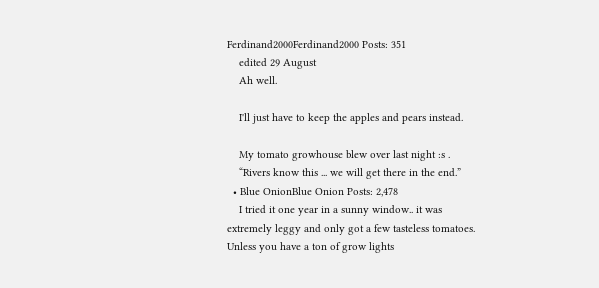Ferdinand2000Ferdinand2000 Posts: 351
    edited 29 August
    Ah well.

    I'll just have to keep the apples and pears instead.

    My tomato growhouse blew over last night :s .
    “Rivers know this ... we will get there in the end.”
  • Blue OnionBlue Onion Posts: 2,478
    I tried it one year in a sunny window.. it was extremely leggy and only got a few tasteless tomatoes.  Unless you have a ton of grow lights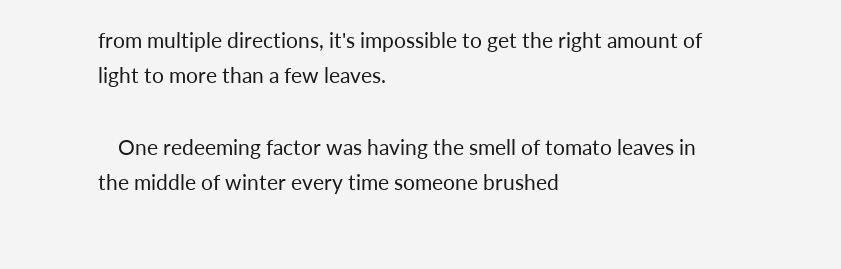from multiple directions, it's impossible to get the right amount of light to more than a few leaves.

    One redeeming factor was having the smell of tomato leaves in the middle of winter every time someone brushed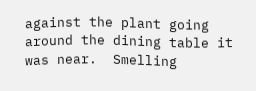against the plant going around the dining table it was near.  Smelling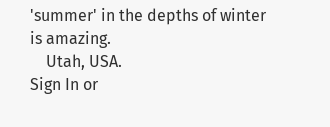'summer' in the depths of winter is amazing.
    Utah, USA.
Sign In or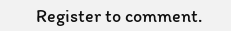Register to comment.